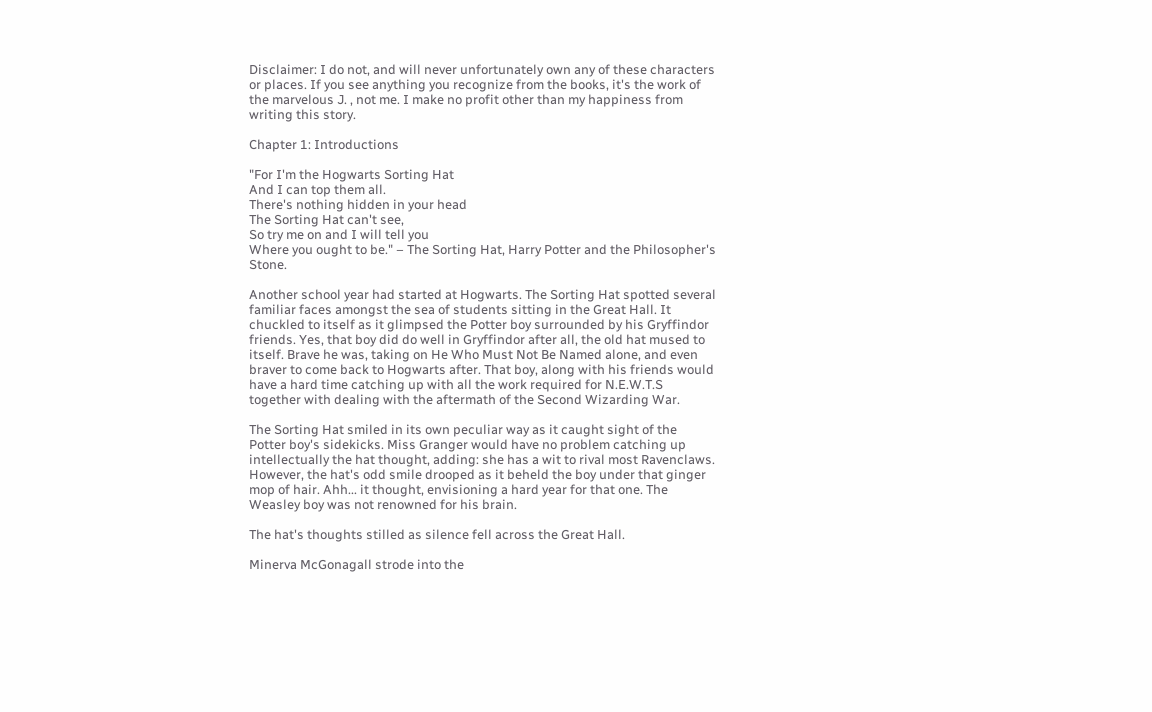Disclaimer: I do not, and will never unfortunately own any of these characters or places. If you see anything you recognize from the books, it's the work of the marvelous J. , not me. I make no profit other than my happiness from writing this story.

Chapter 1: Introductions

"For I'm the Hogwarts Sorting Hat
And I can top them all.
There's nothing hidden in your head
The Sorting Hat can't see,
So try me on and I will tell you
Where you ought to be." – The Sorting Hat, Harry Potter and the Philosopher's Stone.

Another school year had started at Hogwarts. The Sorting Hat spotted several familiar faces amongst the sea of students sitting in the Great Hall. It chuckled to itself as it glimpsed the Potter boy surrounded by his Gryffindor friends. Yes, that boy did do well in Gryffindor after all, the old hat mused to itself. Brave he was, taking on He Who Must Not Be Named alone, and even braver to come back to Hogwarts after. That boy, along with his friends would have a hard time catching up with all the work required for N.E.W.T.S together with dealing with the aftermath of the Second Wizarding War.

The Sorting Hat smiled in its own peculiar way as it caught sight of the Potter boy's sidekicks. Miss Granger would have no problem catching up intellectually the hat thought, adding: she has a wit to rival most Ravenclaws. However, the hat's odd smile drooped as it beheld the boy under that ginger mop of hair. Ahh... it thought, envisioning a hard year for that one. The Weasley boy was not renowned for his brain.

The hat's thoughts stilled as silence fell across the Great Hall.

Minerva McGonagall strode into the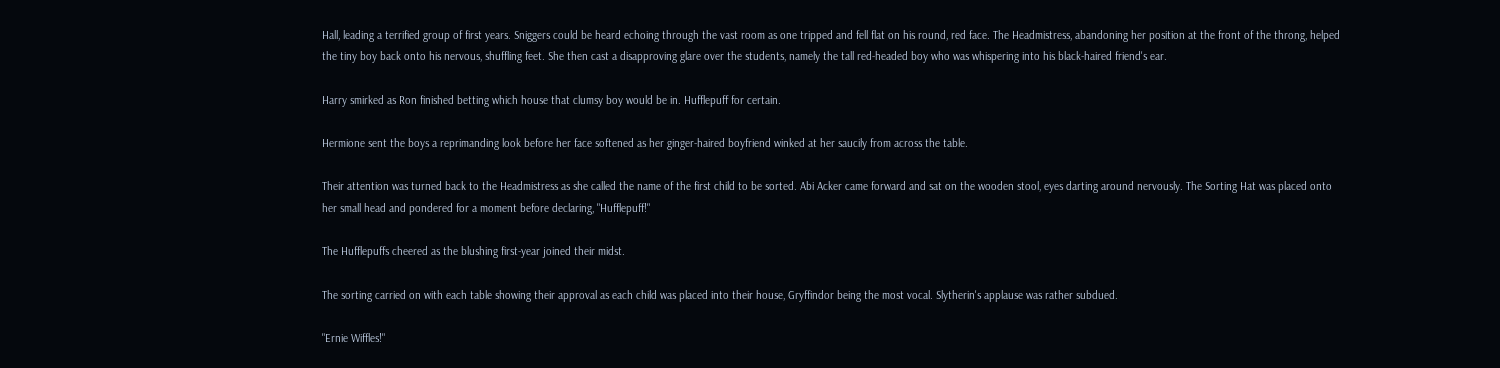Hall, leading a terrified group of first years. Sniggers could be heard echoing through the vast room as one tripped and fell flat on his round, red face. The Headmistress, abandoning her position at the front of the throng, helped the tiny boy back onto his nervous, shuffling feet. She then cast a disapproving glare over the students, namely the tall red-headed boy who was whispering into his black-haired friend's ear.

Harry smirked as Ron finished betting which house that clumsy boy would be in. Hufflepuff for certain.

Hermione sent the boys a reprimanding look before her face softened as her ginger-haired boyfriend winked at her saucily from across the table.

Their attention was turned back to the Headmistress as she called the name of the first child to be sorted. Abi Acker came forward and sat on the wooden stool, eyes darting around nervously. The Sorting Hat was placed onto her small head and pondered for a moment before declaring, "Hufflepuff!"

The Hufflepuffs cheered as the blushing first-year joined their midst.

The sorting carried on with each table showing their approval as each child was placed into their house, Gryffindor being the most vocal. Slytherin's applause was rather subdued.

"Ernie Wiffles!"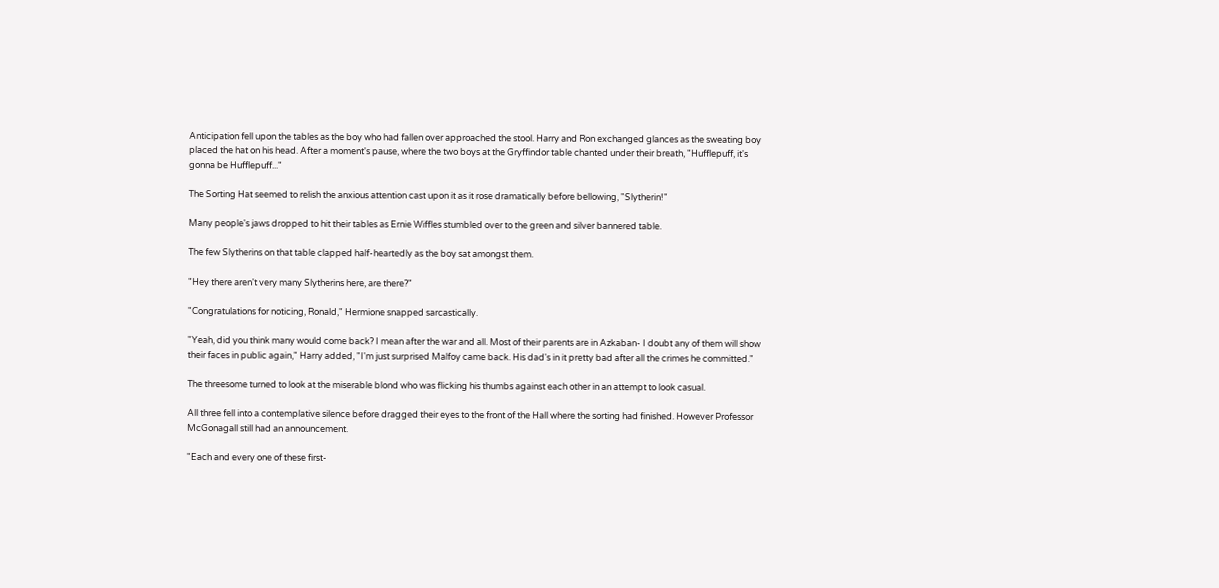Anticipation fell upon the tables as the boy who had fallen over approached the stool. Harry and Ron exchanged glances as the sweating boy placed the hat on his head. After a moment's pause, where the two boys at the Gryffindor table chanted under their breath, "Hufflepuff, it's gonna be Hufflepuff..."

The Sorting Hat seemed to relish the anxious attention cast upon it as it rose dramatically before bellowing, "Slytherin!"

Many people's jaws dropped to hit their tables as Ernie Wiffles stumbled over to the green and silver bannered table.

The few Slytherins on that table clapped half-heartedly as the boy sat amongst them.

"Hey there aren't very many Slytherins here, are there?"

"Congratulations for noticing, Ronald," Hermione snapped sarcastically.

"Yeah, did you think many would come back? I mean after the war and all. Most of their parents are in Azkaban- I doubt any of them will show their faces in public again," Harry added, "I'm just surprised Malfoy came back. His dad's in it pretty bad after all the crimes he committed."

The threesome turned to look at the miserable blond who was flicking his thumbs against each other in an attempt to look casual.

All three fell into a contemplative silence before dragged their eyes to the front of the Hall where the sorting had finished. However Professor McGonagall still had an announcement.

"Each and every one of these first-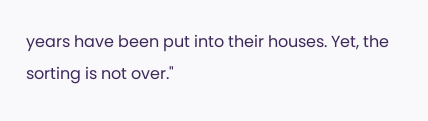years have been put into their houses. Yet, the sorting is not over."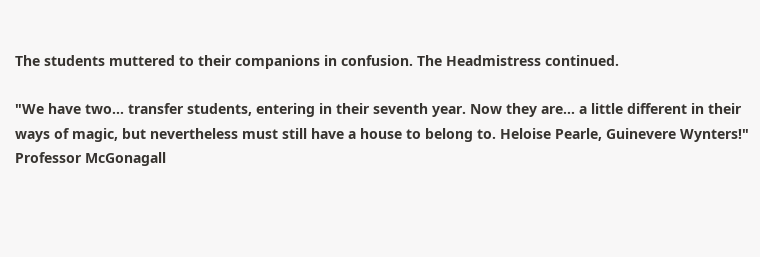The students muttered to their companions in confusion. The Headmistress continued.

"We have two... transfer students, entering in their seventh year. Now they are... a little different in their ways of magic, but nevertheless must still have a house to belong to. Heloise Pearle, Guinevere Wynters!" Professor McGonagall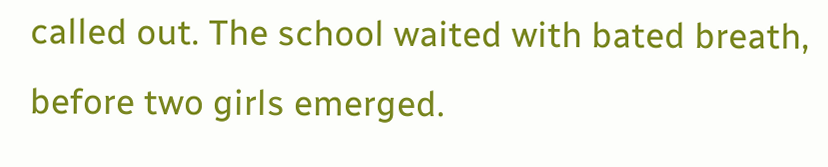called out. The school waited with bated breath, before two girls emerged.